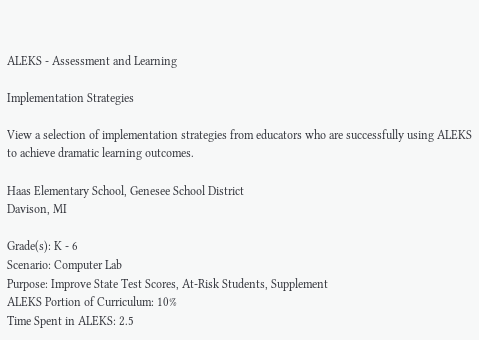ALEKS - Assessment and Learning

Implementation Strategies

View a selection of implementation strategies from educators who are successfully using ALEKS to achieve dramatic learning outcomes.

Haas Elementary School, Genesee School District
Davison, MI

Grade(s): K - 6
Scenario: Computer Lab
Purpose: Improve State Test Scores, At-Risk Students, Supplement
ALEKS Portion of Curriculum: 10%
Time Spent in ALEKS: 2.5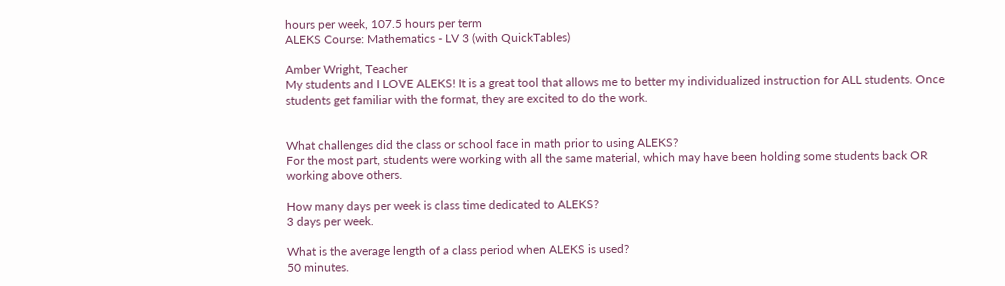hours per week, 107.5 hours per term
ALEKS Course: Mathematics - LV 3 (with QuickTables)

Amber Wright, Teacher
My students and I LOVE ALEKS! It is a great tool that allows me to better my individualized instruction for ALL students. Once students get familiar with the format, they are excited to do the work.


What challenges did the class or school face in math prior to using ALEKS?
For the most part, students were working with all the same material, which may have been holding some students back OR working above others.

How many days per week is class time dedicated to ALEKS?
3 days per week.

What is the average length of a class period when ALEKS is used?
50 minutes.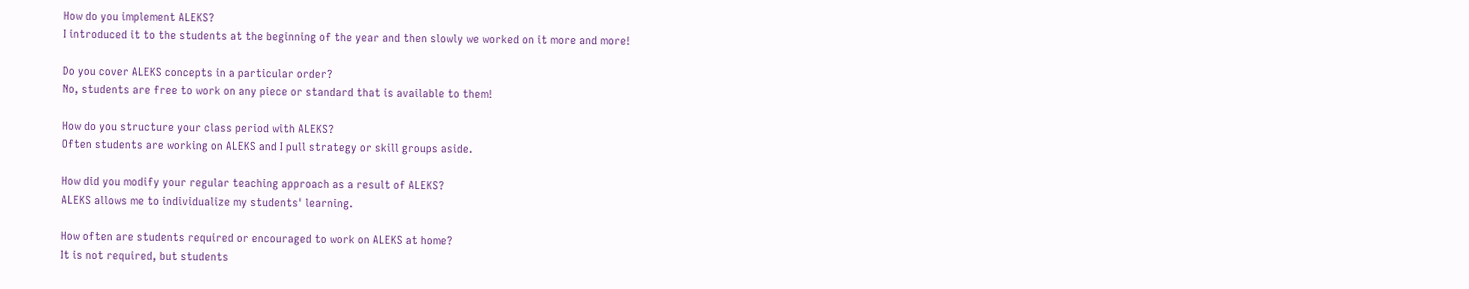How do you implement ALEKS?
I introduced it to the students at the beginning of the year and then slowly we worked on it more and more!

Do you cover ALEKS concepts in a particular order?
No, students are free to work on any piece or standard that is available to them!

How do you structure your class period with ALEKS?
Often students are working on ALEKS and I pull strategy or skill groups aside.

How did you modify your regular teaching approach as a result of ALEKS?
ALEKS allows me to individualize my students' learning.

How often are students required or encouraged to work on ALEKS at home?
It is not required, but students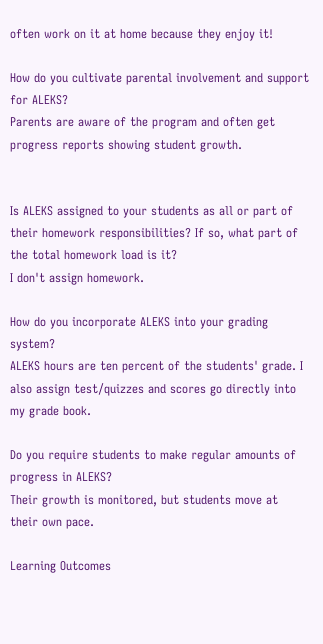often work on it at home because they enjoy it!

How do you cultivate parental involvement and support for ALEKS?
Parents are aware of the program and often get progress reports showing student growth.


Is ALEKS assigned to your students as all or part of their homework responsibilities? If so, what part of the total homework load is it?
I don't assign homework.

How do you incorporate ALEKS into your grading system?
ALEKS hours are ten percent of the students' grade. I also assign test/quizzes and scores go directly into my grade book.

Do you require students to make regular amounts of progress in ALEKS?
Their growth is monitored, but students move at their own pace.

Learning Outcomes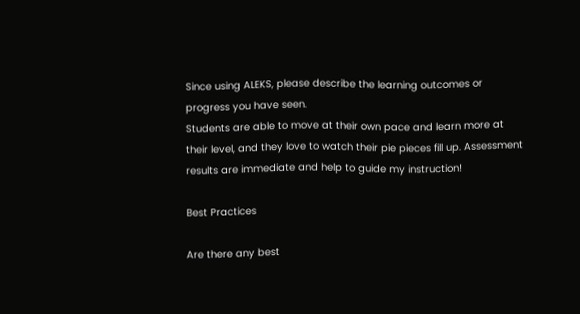Since using ALEKS, please describe the learning outcomes or progress you have seen.
Students are able to move at their own pace and learn more at their level, and they love to watch their pie pieces fill up. Assessment results are immediate and help to guide my instruction!

Best Practices

Are there any best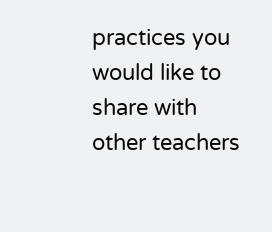practices you would like to share with other teachers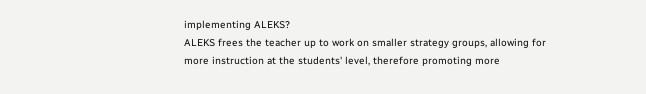implementing ALEKS?
ALEKS frees the teacher up to work on smaller strategy groups, allowing for more instruction at the students' level, therefore promoting more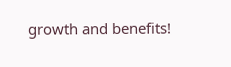growth and benefits!